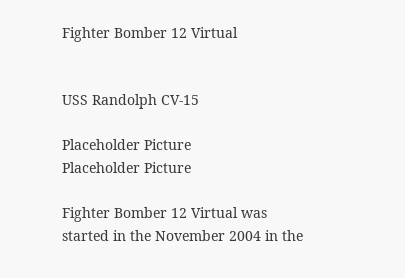Fighter Bomber 12 Virtual


USS Randolph CV-15

Placeholder Picture
Placeholder Picture

Fighter Bomber 12 Virtual was started in the November 2004 in the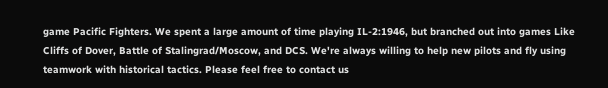game Pacific Fighters. We spent a large amount of time playing IL-2:1946, but branched out into games Like Cliffs of Dover, Battle of Stalingrad/Moscow, and DCS. We're always willing to help new pilots and fly using teamwork with historical tactics. Please feel free to contact us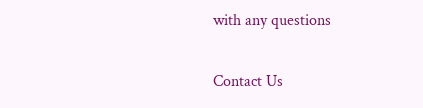with any questions

Contact Us